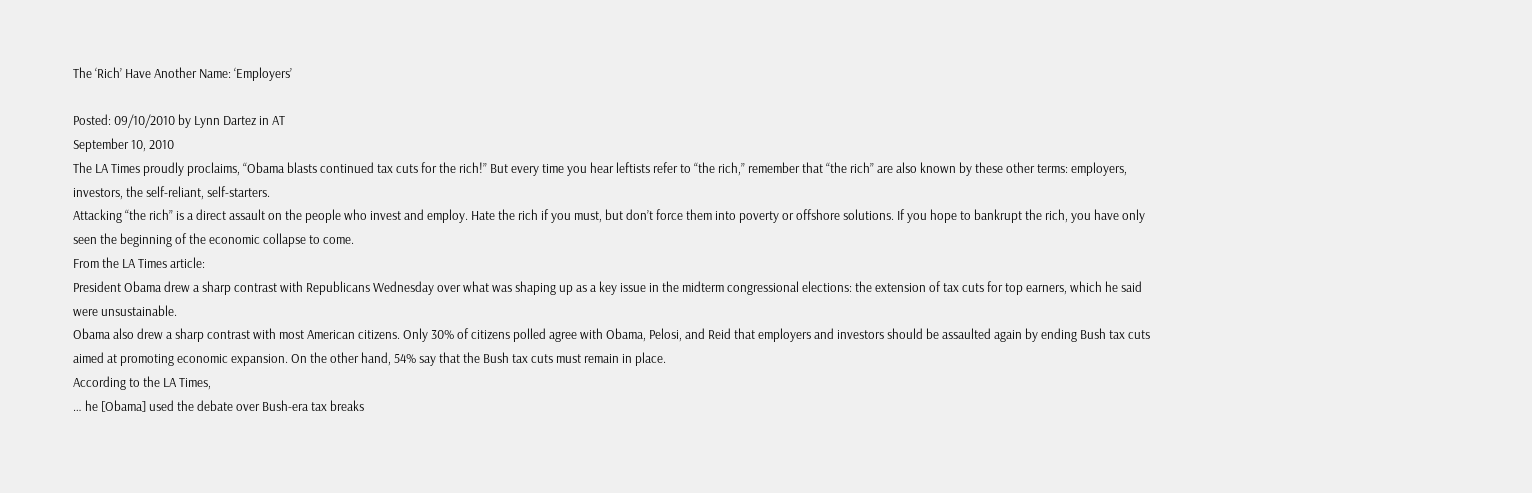The ‘Rich’ Have Another Name: ‘Employers’

Posted: 09/10/2010 by Lynn Dartez in AT
September 10, 2010
The LA Times proudly proclaims, “Obama blasts continued tax cuts for the rich!” But every time you hear leftists refer to “the rich,” remember that “the rich” are also known by these other terms: employers, investors, the self-reliant, self-starters.
Attacking “the rich” is a direct assault on the people who invest and employ. Hate the rich if you must, but don’t force them into poverty or offshore solutions. If you hope to bankrupt the rich, you have only seen the beginning of the economic collapse to come.
From the LA Times article:
President Obama drew a sharp contrast with Republicans Wednesday over what was shaping up as a key issue in the midterm congressional elections: the extension of tax cuts for top earners, which he said were unsustainable.
Obama also drew a sharp contrast with most American citizens. Only 30% of citizens polled agree with Obama, Pelosi, and Reid that employers and investors should be assaulted again by ending Bush tax cuts aimed at promoting economic expansion. On the other hand, 54% say that the Bush tax cuts must remain in place.
According to the LA Times,
… he [Obama] used the debate over Bush-era tax breaks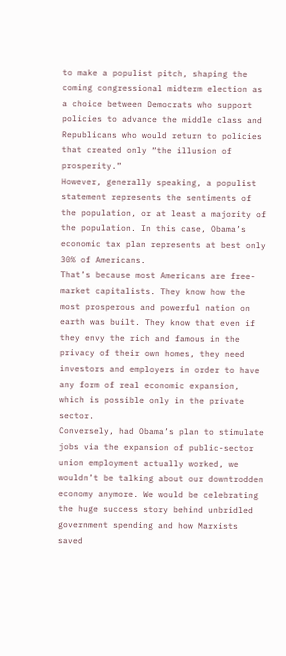to make a populist pitch, shaping the coming congressional midterm election as a choice between Democrats who support policies to advance the middle class and Republicans who would return to policies that created only “the illusion of prosperity.”
However, generally speaking, a populist statement represents the sentiments of the population, or at least a majority of the population. In this case, Obama’s economic tax plan represents at best only 30% of Americans.
That’s because most Americans are free-market capitalists. They know how the most prosperous and powerful nation on earth was built. They know that even if they envy the rich and famous in the privacy of their own homes, they need investors and employers in order to have any form of real economic expansion, which is possible only in the private sector.
Conversely, had Obama’s plan to stimulate jobs via the expansion of public-sector union employment actually worked, we wouldn’t be talking about our downtrodden economy anymore. We would be celebrating the huge success story behind unbridled government spending and how Marxists saved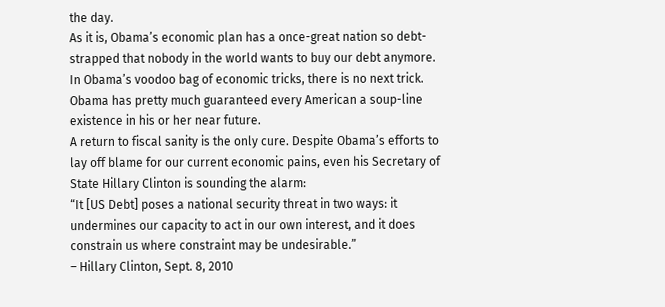the day.
As it is, Obama’s economic plan has a once-great nation so debt-strapped that nobody in the world wants to buy our debt anymore. In Obama’s voodoo bag of economic tricks, there is no next trick. Obama has pretty much guaranteed every American a soup-line existence in his or her near future.
A return to fiscal sanity is the only cure. Despite Obama’s efforts to lay off blame for our current economic pains, even his Secretary of State Hillary Clinton is sounding the alarm:
“It [US Debt] poses a national security threat in two ways: it undermines our capacity to act in our own interest, and it does constrain us where constraint may be undesirable.”
– Hillary Clinton, Sept. 8, 2010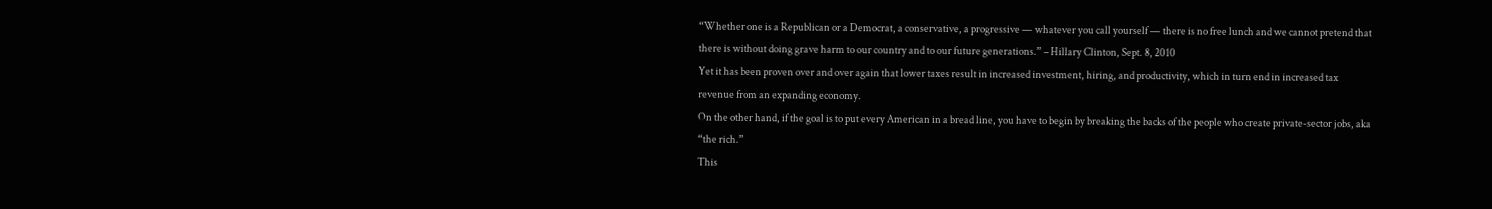“Whether one is a Republican or a Democrat, a conservative, a progressive — whatever you call yourself — there is no free lunch and we cannot pretend that there is without doing grave harm to our country and to our future generations.” – Hillary Clinton, Sept. 8, 2010
Yet it has been proven over and over again that lower taxes result in increased investment, hiring, and productivity, which in turn end in increased tax revenue from an expanding economy.
On the other hand, if the goal is to put every American in a bread line, you have to begin by breaking the backs of the people who create private-sector jobs, aka “the rich.”
This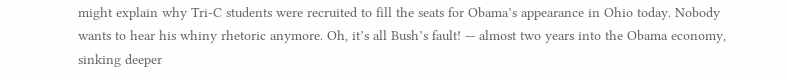might explain why Tri-C students were recruited to fill the seats for Obama’s appearance in Ohio today. Nobody wants to hear his whiny rhetoric anymore. Oh, it’s all Bush’s fault! — almost two years into the Obama economy, sinking deeper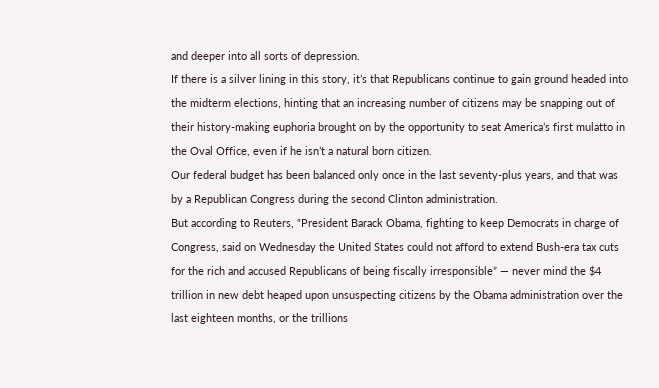and deeper into all sorts of depression.
If there is a silver lining in this story, it’s that Republicans continue to gain ground headed into the midterm elections, hinting that an increasing number of citizens may be snapping out of their history-making euphoria brought on by the opportunity to seat America’s first mulatto in the Oval Office, even if he isn’t a natural born citizen.
Our federal budget has been balanced only once in the last seventy-plus years, and that was by a Republican Congress during the second Clinton administration.
But according to Reuters, “President Barack Obama, fighting to keep Democrats in charge of Congress, said on Wednesday the United States could not afford to extend Bush-era tax cuts for the rich and accused Republicans of being fiscally irresponsible” — never mind the $4 trillion in new debt heaped upon unsuspecting citizens by the Obama administration over the last eighteen months, or the trillions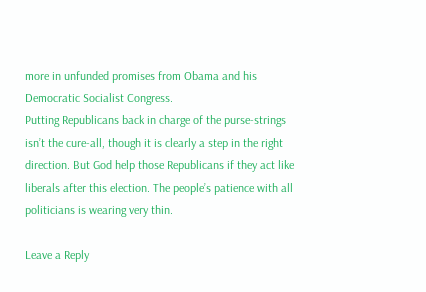more in unfunded promises from Obama and his Democratic Socialist Congress.
Putting Republicans back in charge of the purse-strings isn’t the cure-all, though it is clearly a step in the right direction. But God help those Republicans if they act like liberals after this election. The people’s patience with all politicians is wearing very thin.

Leave a Reply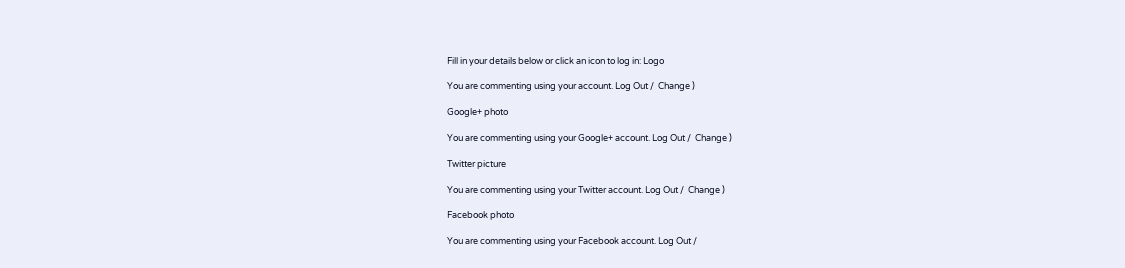Fill in your details below or click an icon to log in: Logo

You are commenting using your account. Log Out /  Change )

Google+ photo

You are commenting using your Google+ account. Log Out /  Change )

Twitter picture

You are commenting using your Twitter account. Log Out /  Change )

Facebook photo

You are commenting using your Facebook account. Log Out /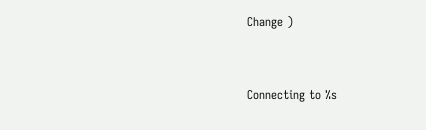Change )


Connecting to %s